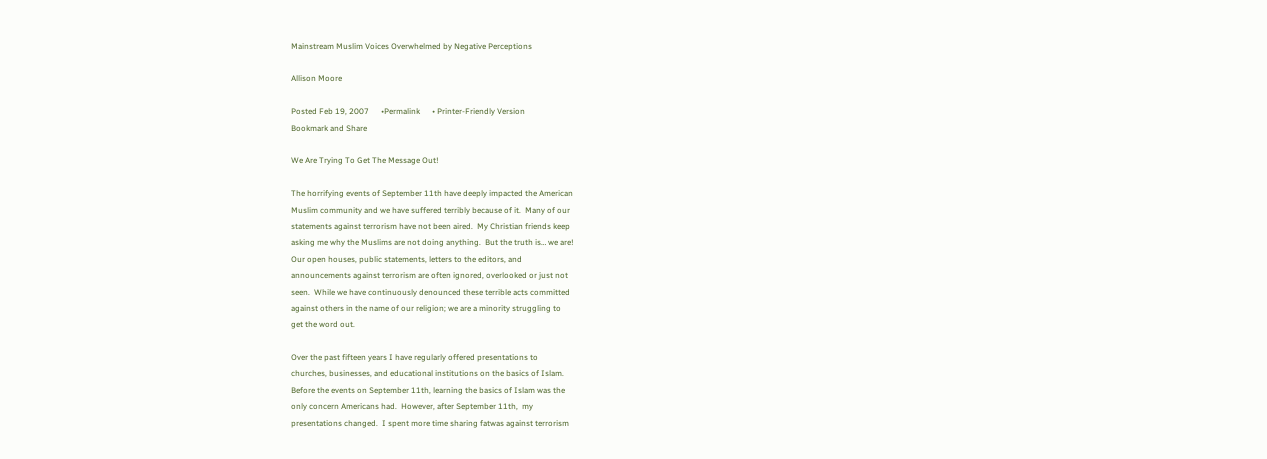Mainstream Muslim Voices Overwhelmed by Negative Perceptions

Allison Moore

Posted Feb 19, 2007      •Permalink      • Printer-Friendly Version
Bookmark and Share

We Are Trying To Get The Message Out!

The horrifying events of September 11th have deeply impacted the American
Muslim community and we have suffered terribly because of it.  Many of our
statements against terrorism have not been aired.  My Christian friends keep
asking me why the Muslims are not doing anything.  But the truth is… we are!
Our open houses, public statements, letters to the editors, and
announcements against terrorism are often ignored, overlooked or just not
seen.  While we have continuously denounced these terrible acts committed
against others in the name of our religion; we are a minority struggling to
get the word out.

Over the past fifteen years I have regularly offered presentations to
churches, businesses, and educational institutions on the basics of Islam.
Before the events on September 11th, learning the basics of Islam was the
only concern Americans had.  However, after September 11th,  my
presentations changed.  I spent more time sharing fatwas against terrorism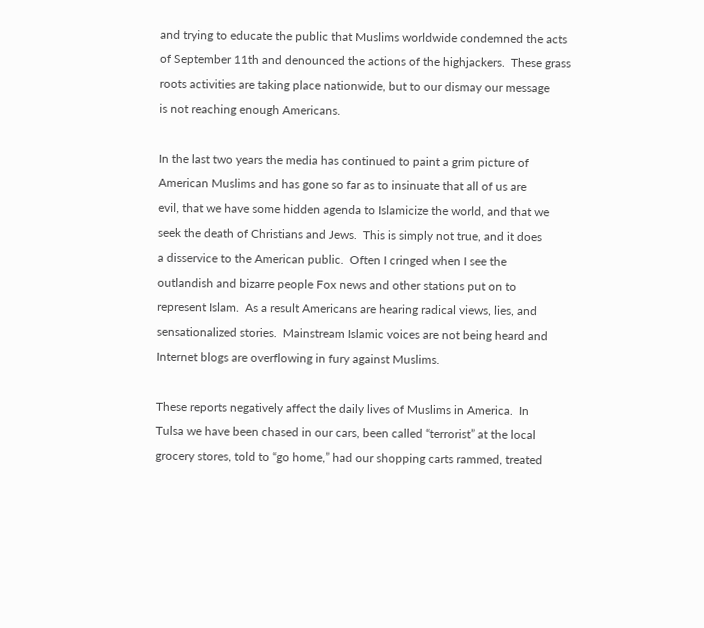and trying to educate the public that Muslims worldwide condemned the acts
of September 11th and denounced the actions of the highjackers.  These grass
roots activities are taking place nationwide, but to our dismay our message
is not reaching enough Americans.

In the last two years the media has continued to paint a grim picture of
American Muslims and has gone so far as to insinuate that all of us are
evil, that we have some hidden agenda to Islamicize the world, and that we
seek the death of Christians and Jews.  This is simply not true, and it does
a disservice to the American public.  Often I cringed when I see the
outlandish and bizarre people Fox news and other stations put on to
represent Islam.  As a result Americans are hearing radical views, lies, and
sensationalized stories.  Mainstream Islamic voices are not being heard and
Internet blogs are overflowing in fury against Muslims.

These reports negatively affect the daily lives of Muslims in America.  In
Tulsa we have been chased in our cars, been called “terrorist” at the local
grocery stores, told to “go home,” had our shopping carts rammed, treated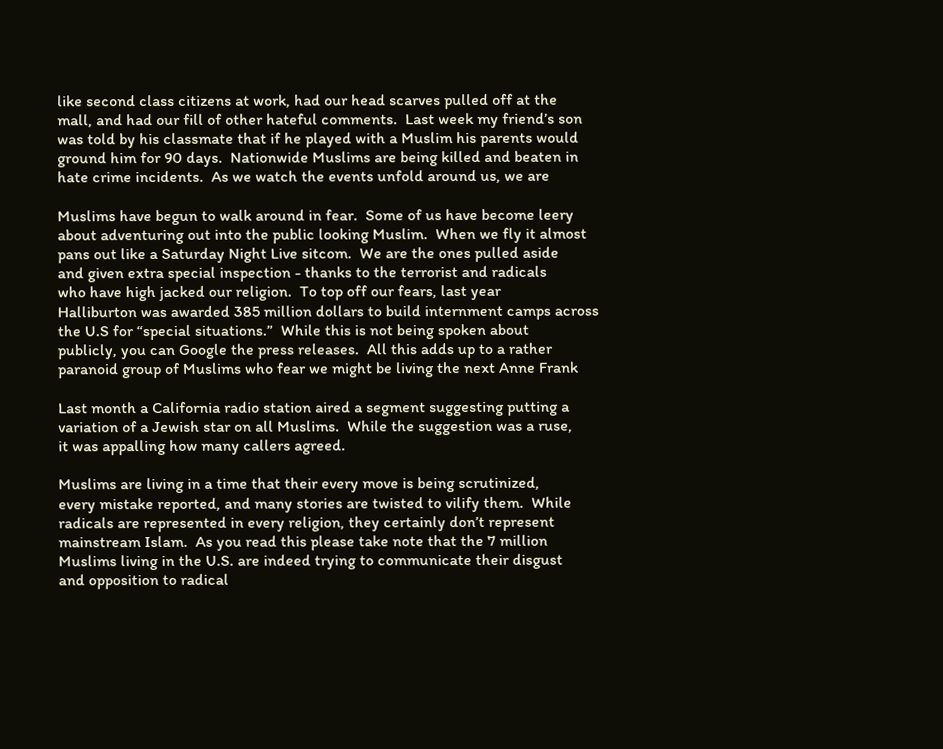like second class citizens at work, had our head scarves pulled off at the
mall, and had our fill of other hateful comments.  Last week my friend’s son
was told by his classmate that if he played with a Muslim his parents would
ground him for 90 days.  Nationwide Muslims are being killed and beaten in
hate crime incidents.  As we watch the events unfold around us, we are

Muslims have begun to walk around in fear.  Some of us have become leery
about adventuring out into the public looking Muslim.  When we fly it almost
pans out like a Saturday Night Live sitcom.  We are the ones pulled aside
and given extra special inspection - thanks to the terrorist and radicals
who have high jacked our religion.  To top off our fears, last year
Halliburton was awarded 385 million dollars to build internment camps across
the U.S for “special situations.”  While this is not being spoken about
publicly, you can Google the press releases.  All this adds up to a rather
paranoid group of Muslims who fear we might be living the next Anne Frank

Last month a California radio station aired a segment suggesting putting a
variation of a Jewish star on all Muslims.  While the suggestion was a ruse,
it was appalling how many callers agreed.

Muslims are living in a time that their every move is being scrutinized,
every mistake reported, and many stories are twisted to vilify them.  While
radicals are represented in every religion, they certainly don’t represent
mainstream Islam.  As you read this please take note that the 7 million
Muslims living in the U.S. are indeed trying to communicate their disgust
and opposition to radical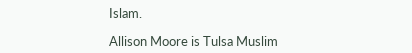Islam.

Allison Moore is Tulsa Muslim